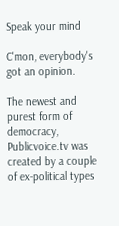Speak your mind

C'mon, everybody's got an opinion.

The newest and purest form of democracy, Publicvoice.tv was created by a couple of ex-political types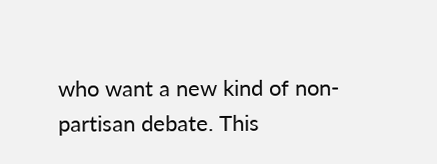who want a new kind of non-partisan debate. This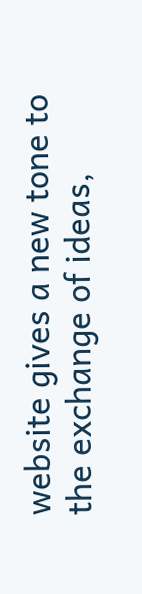website gives a new tone to the exchange of ideas,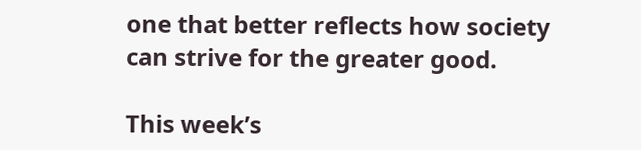one that better reflects how society can strive for the greater good.

This week’s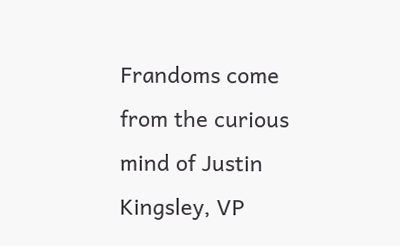Frandoms come from the curious mind of Justin Kingsley, VP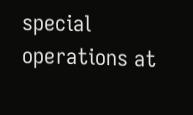special operations at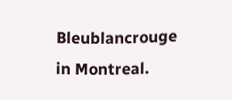Bleublancrouge in Montreal.